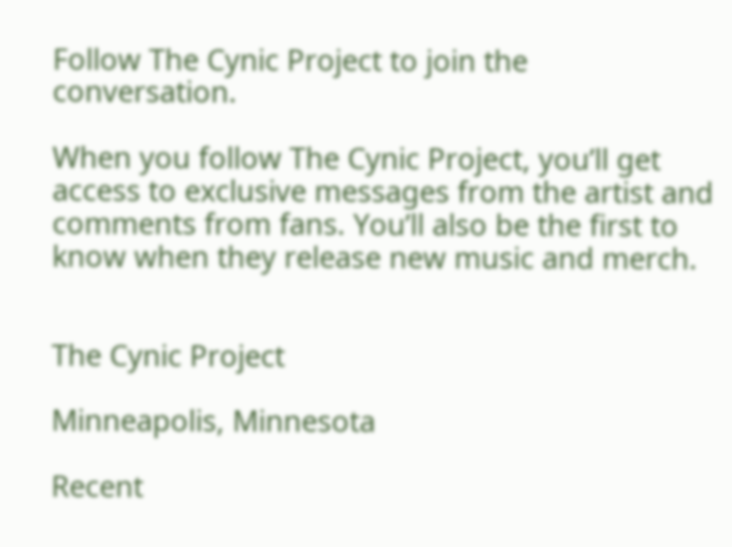Follow The Cynic Project to join the conversation.

When you follow The Cynic Project, you’ll get access to exclusive messages from the artist and comments from fans. You’ll also be the first to know when they release new music and merch.


The Cynic Project

Minneapolis, Minnesota

Recent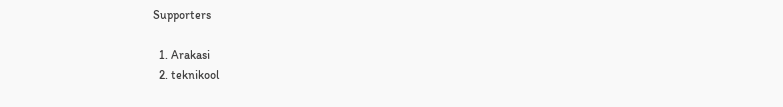Supporters

  1. Arakasi
  2. teknikool